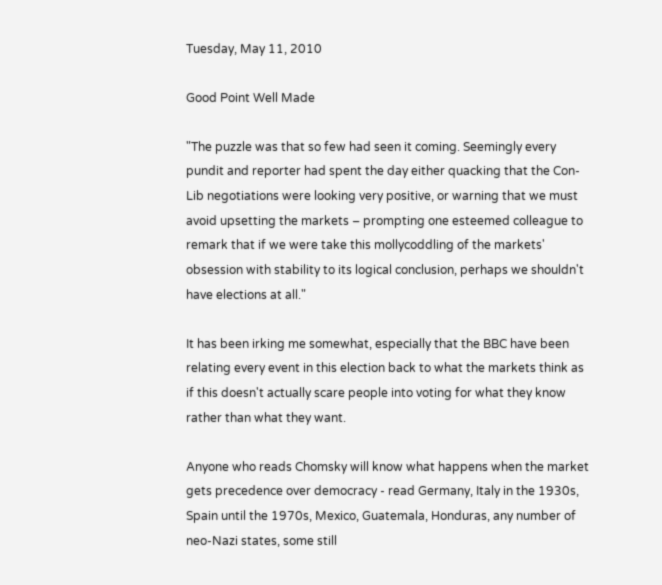Tuesday, May 11, 2010

Good Point Well Made

"The puzzle was that so few had seen it coming. Seemingly every pundit and reporter had spent the day either quacking that the Con-Lib negotiations were looking very positive, or warning that we must avoid upsetting the markets – prompting one esteemed colleague to remark that if we were take this mollycoddling of the markets' obsession with stability to its logical conclusion, perhaps we shouldn't have elections at all."

It has been irking me somewhat, especially that the BBC have been relating every event in this election back to what the markets think as if this doesn't actually scare people into voting for what they know rather than what they want.

Anyone who reads Chomsky will know what happens when the market gets precedence over democracy - read Germany, Italy in the 1930s, Spain until the 1970s, Mexico, Guatemala, Honduras, any number of neo-Nazi states, some still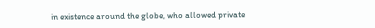in existence around the globe, who allowed private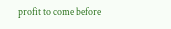profit to come before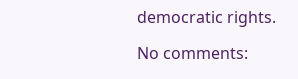democratic rights.

No comments: